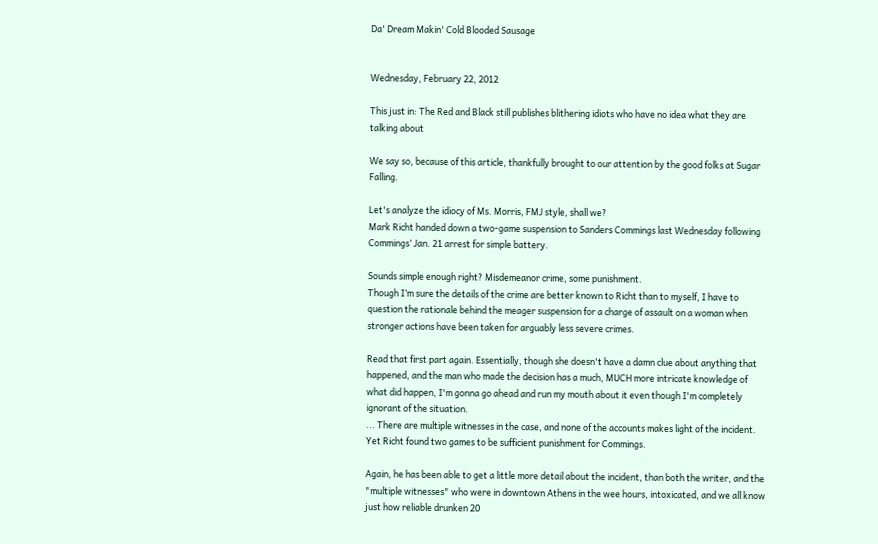Da' Dream Makin' Cold Blooded Sausage


Wednesday, February 22, 2012

This just in: The Red and Black still publishes blithering idiots who have no idea what they are talking about

We say so, because of this article, thankfully brought to our attention by the good folks at Sugar Falling.

Let's analyze the idiocy of Ms. Morris, FMJ style, shall we?
Mark Richt handed down a two-game suspension to Sanders Commings last Wednesday following Commings’ Jan. 21 arrest for simple battery.

Sounds simple enough right? Misdemeanor crime, some punishment.
Though I’m sure the details of the crime are better known to Richt than to myself, I have to question the rationale behind the meager suspension for a charge of assault on a woman when stronger actions have been taken for arguably less severe crimes.

Read that first part again. Essentially, though she doesn't have a damn clue about anything that happened, and the man who made the decision has a much, MUCH more intricate knowledge of what did happen, I'm gonna go ahead and run my mouth about it even though I'm completely ignorant of the situation.
... There are multiple witnesses in the case, and none of the accounts makes light of the incident. Yet Richt found two games to be sufficient punishment for Commings.

Again, he has been able to get a little more detail about the incident, than both the writer, and the "multiple witnesses" who were in downtown Athens in the wee hours, intoxicated, and we all know just how reliable drunken 20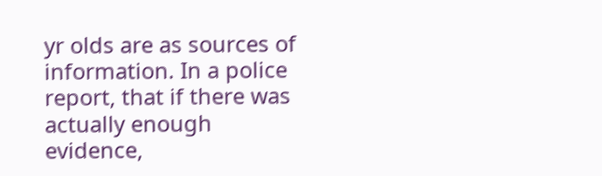yr olds are as sources of information. In a police report, that if there was actually enough evidence,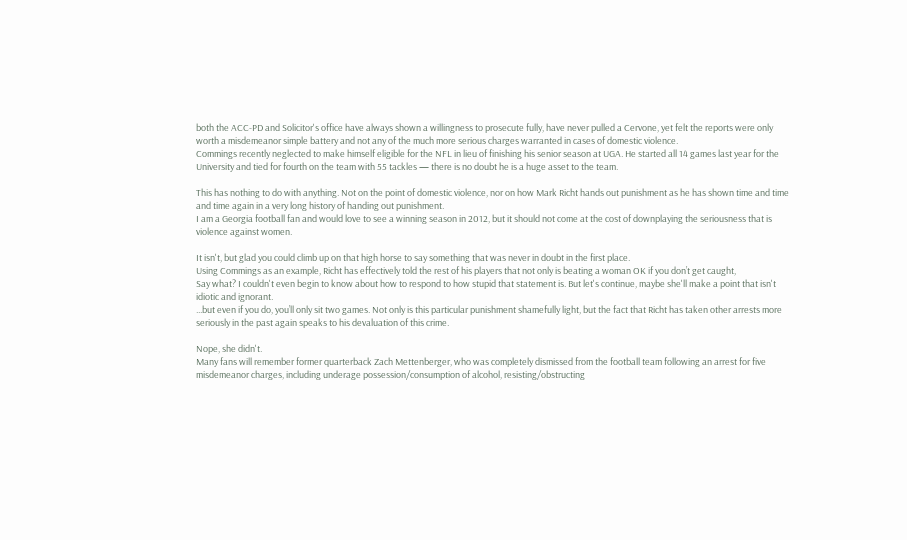both the ACC-PD and Solicitor's office have always shown a willingness to prosecute fully, have never pulled a Cervone, yet felt the reports were only worth a misdemeanor simple battery and not any of the much more serious charges warranted in cases of domestic violence.
Commings recently neglected to make himself eligible for the NFL in lieu of finishing his senior season at UGA. He started all 14 games last year for the University and tied for fourth on the team with 55 tackles — there is no doubt he is a huge asset to the team.

This has nothing to do with anything. Not on the point of domestic violence, nor on how Mark Richt hands out punishment as he has shown time and time and time again in a very long history of handing out punishment.
I am a Georgia football fan and would love to see a winning season in 2012, but it should not come at the cost of downplaying the seriousness that is violence against women.

It isn't, but glad you could climb up on that high horse to say something that was never in doubt in the first place.
Using Commings as an example, Richt has effectively told the rest of his players that not only is beating a woman OK if you don’t get caught,
Say what? I couldn't even begin to know about how to respond to how stupid that statement is. But let's continue, maybe she'll make a point that isn't idiotic and ignorant.
...but even if you do, you’ll only sit two games. Not only is this particular punishment shamefully light, but the fact that Richt has taken other arrests more seriously in the past again speaks to his devaluation of this crime.

Nope, she didn't.
Many fans will remember former quarterback Zach Mettenberger, who was completely dismissed from the football team following an arrest for five misdemeanor charges, including underage possession/consumption of alcohol, resisting/obstructing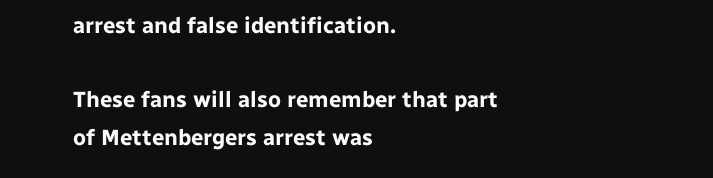arrest and false identification.

These fans will also remember that part of Mettenbergers arrest was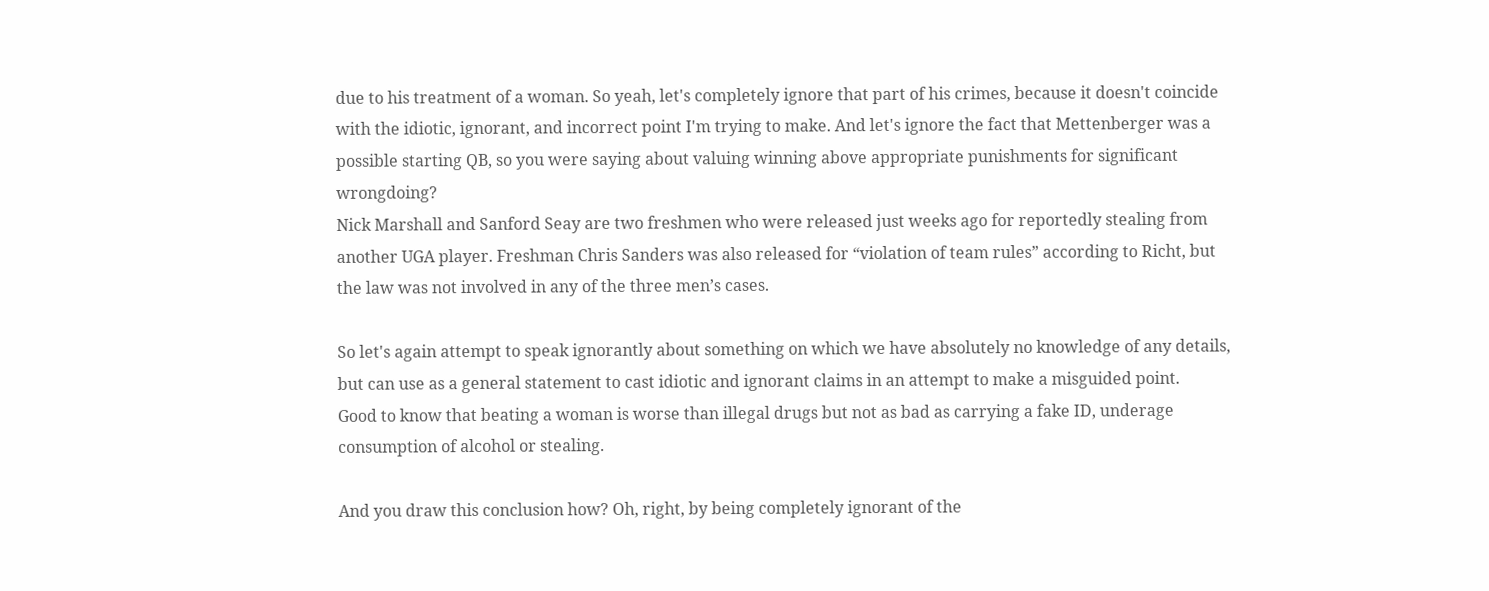due to his treatment of a woman. So yeah, let's completely ignore that part of his crimes, because it doesn't coincide with the idiotic, ignorant, and incorrect point I'm trying to make. And let's ignore the fact that Mettenberger was a possible starting QB, so you were saying about valuing winning above appropriate punishments for significant wrongdoing?
Nick Marshall and Sanford Seay are two freshmen who were released just weeks ago for reportedly stealing from another UGA player. Freshman Chris Sanders was also released for “violation of team rules” according to Richt, but the law was not involved in any of the three men’s cases.

So let's again attempt to speak ignorantly about something on which we have absolutely no knowledge of any details, but can use as a general statement to cast idiotic and ignorant claims in an attempt to make a misguided point.
Good to know that beating a woman is worse than illegal drugs but not as bad as carrying a fake ID, underage consumption of alcohol or stealing.

And you draw this conclusion how? Oh, right, by being completely ignorant of the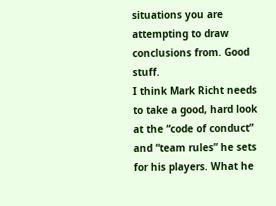situations you are attempting to draw conclusions from. Good stuff.
I think Mark Richt needs to take a good, hard look at the “code of conduct” and “team rules” he sets for his players. What he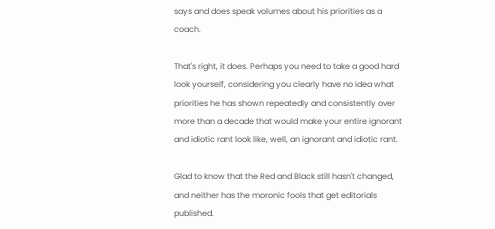says and does speak volumes about his priorities as a coach.

That's right, it does. Perhaps you need to take a good hard look yourself, considering you clearly have no idea what priorities he has shown repeatedly and consistently over more than a decade that would make your entire ignorant and idiotic rant look like, well, an ignorant and idiotic rant.

Glad to know that the Red and Black still hasn't changed, and neither has the moronic fools that get editorials published.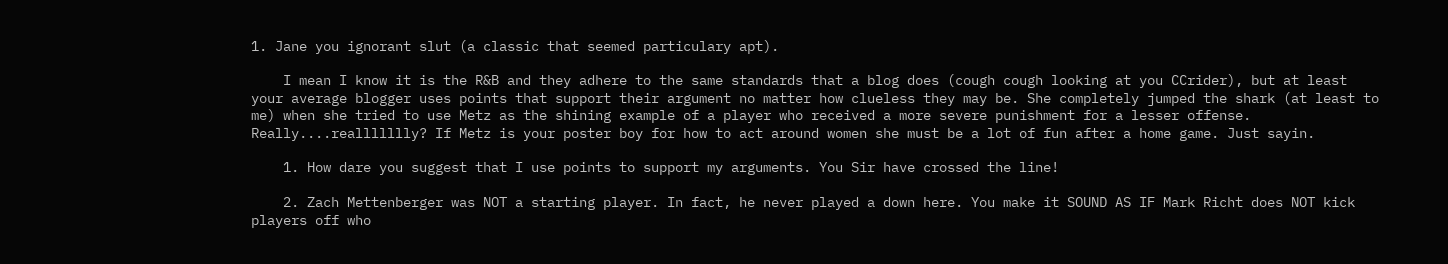1. Jane you ignorant slut (a classic that seemed particulary apt).

    I mean I know it is the R&B and they adhere to the same standards that a blog does (cough cough looking at you CCrider), but at least your average blogger uses points that support their argument no matter how clueless they may be. She completely jumped the shark (at least to me) when she tried to use Metz as the shining example of a player who received a more severe punishment for a lesser offense. Really....reallllllly? If Metz is your poster boy for how to act around women she must be a lot of fun after a home game. Just sayin.

    1. How dare you suggest that I use points to support my arguments. You Sir have crossed the line!

    2. Zach Mettenberger was NOT a starting player. In fact, he never played a down here. You make it SOUND AS IF Mark Richt does NOT kick players off who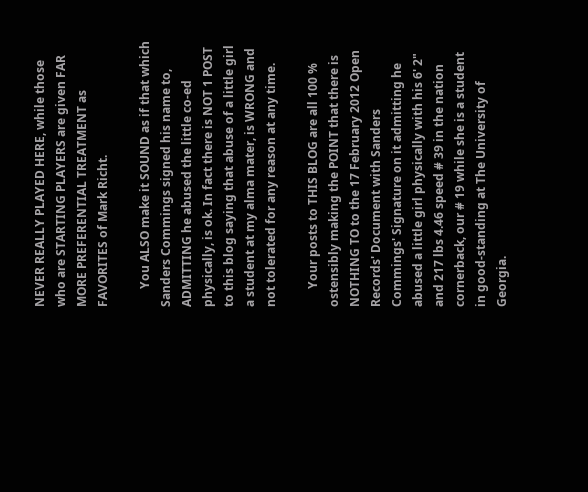NEVER REALLY PLAYED HERE, while those who are STARTING PLAYERS are given FAR MORE PREFERENTIAL TREATMENT as FAVORITES of Mark Richt.

      You ALSO make it SOUND as if that which Sanders Commings signed his name to, ADMITTING he abused the little co-ed physically, is ok. In fact there is NOT 1 POST to this blog saying that abuse of a little girl a student at my alma mater, is WRONG and not tolerated for any reason at any time.

      Your posts to THIS BLOG are all 100 % ostensibly making the POINT that there is NOTHING TO to the 17 February 2012 Open Records' Document with Sanders Commings' Signature on it admitting he abused a little girl physically with his 6' 2" and 217 lbs 4.46 speed # 39 in the nation cornerback, our # 19 while she is a student in good-standing at The University of Georgia.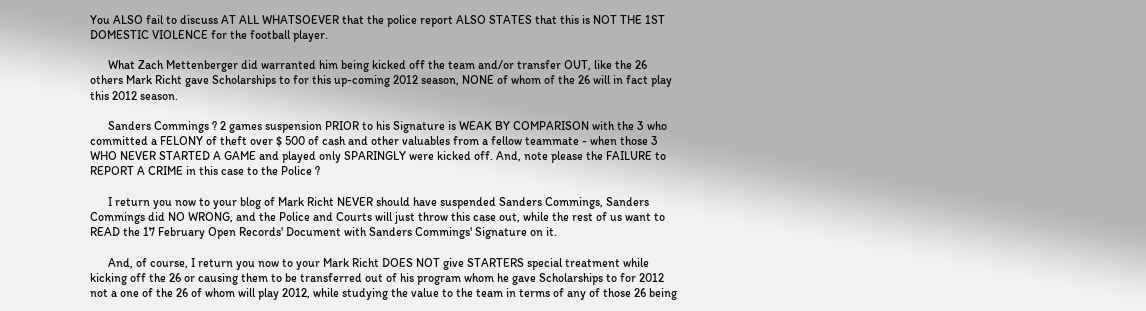You ALSO fail to discuss AT ALL WHATSOEVER that the police report ALSO STATES that this is NOT THE 1ST DOMESTIC VIOLENCE for the football player.

      What Zach Mettenberger did warranted him being kicked off the team and/or transfer OUT, like the 26 others Mark Richt gave Scholarships to for this up-coming 2012 season, NONE of whom of the 26 will in fact play this 2012 season.

      Sanders Commings ? 2 games suspension PRIOR to his Signature is WEAK BY COMPARISON with the 3 who committed a FELONY of theft over $ 500 of cash and other valuables from a fellow teammate - when those 3 WHO NEVER STARTED A GAME and played only SPARINGLY were kicked off. And, note please the FAILURE to REPORT A CRIME in this case to the Police ?

      I return you now to your blog of Mark Richt NEVER should have suspended Sanders Commings, Sanders Commings did NO WRONG, and the Police and Courts will just throw this case out, while the rest of us want to READ the 17 February Open Records' Document with Sanders Commings' Signature on it.

      And, of course, I return you now to your Mark Richt DOES NOT give STARTERS special treatment while kicking off the 26 or causing them to be transferred out of his program whom he gave Scholarships to for 2012 not a one of the 26 of whom will play 2012, while studying the value to the team in terms of any of those 26 being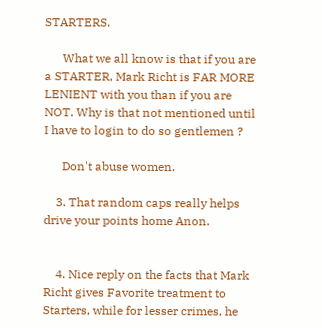STARTERS.

      What we all know is that if you are a STARTER, Mark Richt is FAR MORE LENIENT with you than if you are NOT. Why is that not mentioned until I have to login to do so gentlemen ?

      Don't abuse women.

    3. That random caps really helps drive your points home Anon.


    4. Nice reply on the facts that Mark Richt gives Favorite treatment to Starters, while for lesser crimes, he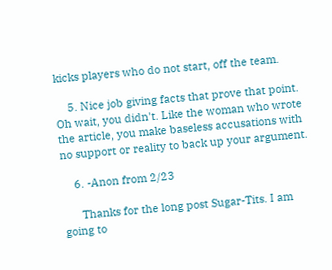kicks players who do not start, off the team.

    5. Nice job giving facts that prove that point. Oh wait, you didn't. Like the woman who wrote the article, you make baseless accusations with no support or reality to back up your argument.

    6. -Anon from 2/23

      Thanks for the long post Sugar-Tits. I am going to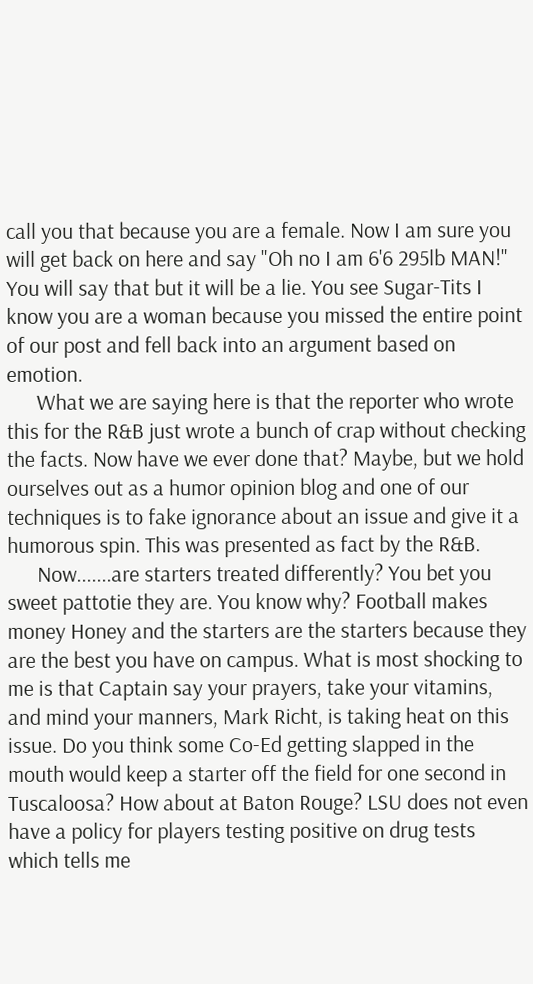call you that because you are a female. Now I am sure you will get back on here and say "Oh no I am 6'6 295lb MAN!" You will say that but it will be a lie. You see Sugar-Tits I know you are a woman because you missed the entire point of our post and fell back into an argument based on emotion.
      What we are saying here is that the reporter who wrote this for the R&B just wrote a bunch of crap without checking the facts. Now have we ever done that? Maybe, but we hold ourselves out as a humor opinion blog and one of our techniques is to fake ignorance about an issue and give it a humorous spin. This was presented as fact by the R&B.
      Now.......are starters treated differently? You bet you sweet pattotie they are. You know why? Football makes money Honey and the starters are the starters because they are the best you have on campus. What is most shocking to me is that Captain say your prayers, take your vitamins, and mind your manners, Mark Richt, is taking heat on this issue. Do you think some Co-Ed getting slapped in the mouth would keep a starter off the field for one second in Tuscaloosa? How about at Baton Rouge? LSU does not even have a policy for players testing positive on drug tests which tells me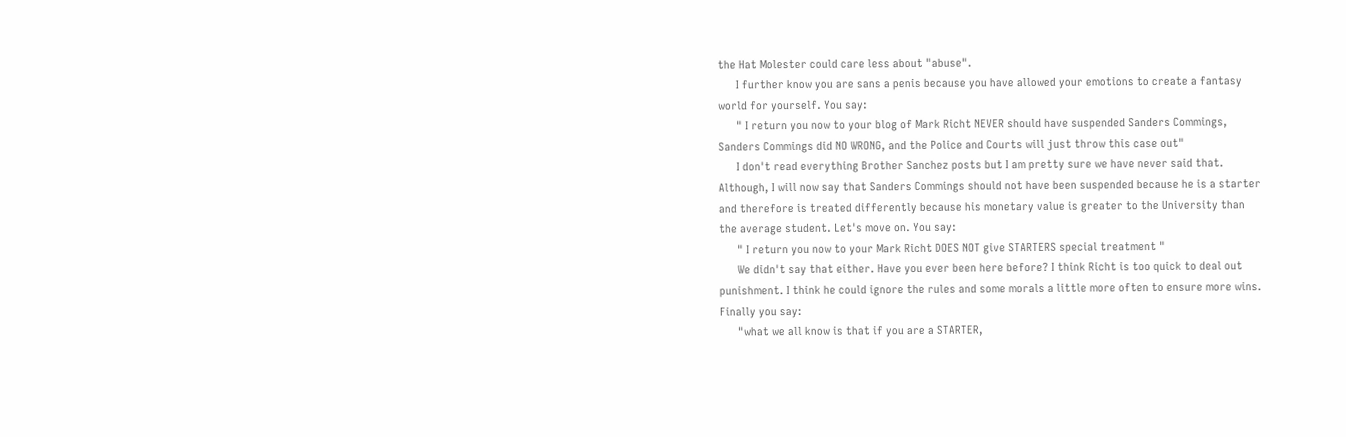the Hat Molester could care less about "abuse".
      I further know you are sans a penis because you have allowed your emotions to create a fantasy world for yourself. You say:
      " I return you now to your blog of Mark Richt NEVER should have suspended Sanders Commings, Sanders Commings did NO WRONG, and the Police and Courts will just throw this case out"
      I don't read everything Brother Sanchez posts but I am pretty sure we have never said that. Although, I will now say that Sanders Commings should not have been suspended because he is a starter and therefore is treated differently because his monetary value is greater to the University than the average student. Let's move on. You say:
      " I return you now to your Mark Richt DOES NOT give STARTERS special treatment "
      We didn't say that either. Have you ever been here before? I think Richt is too quick to deal out punishment. I think he could ignore the rules and some morals a little more often to ensure more wins. Finally you say:
      "what we all know is that if you are a STARTER,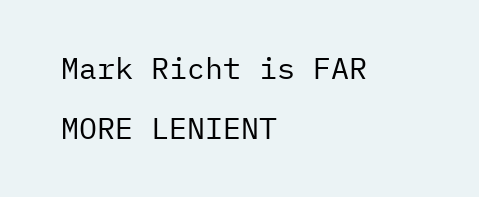Mark Richt is FAR MORE LENIENT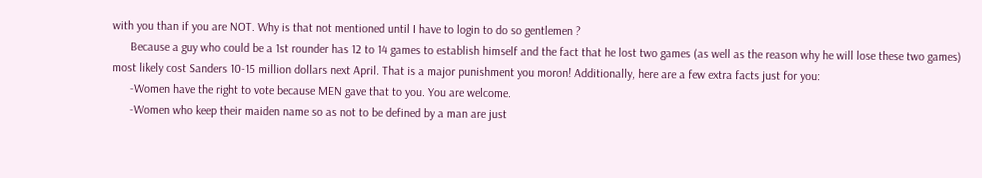with you than if you are NOT. Why is that not mentioned until I have to login to do so gentlemen ?
      Because a guy who could be a 1st rounder has 12 to 14 games to establish himself and the fact that he lost two games (as well as the reason why he will lose these two games) most likely cost Sanders 10-15 million dollars next April. That is a major punishment you moron! Additionally, here are a few extra facts just for you:
      -Women have the right to vote because MEN gave that to you. You are welcome.
      -Women who keep their maiden name so as not to be defined by a man are just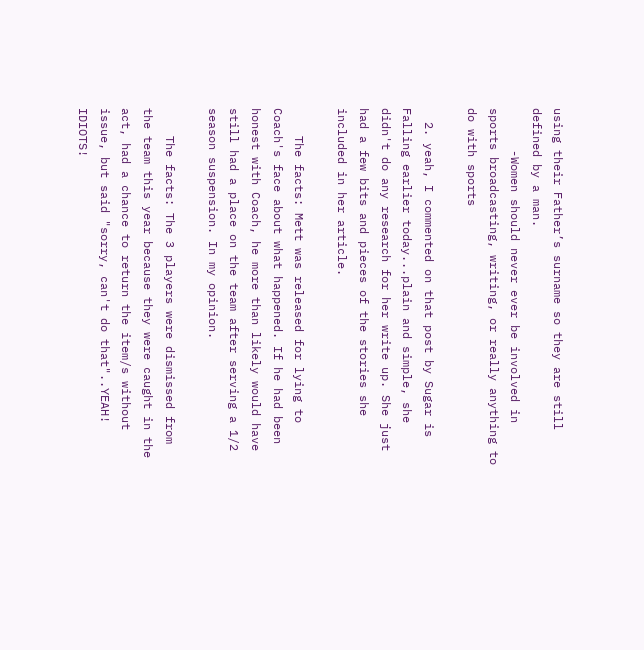using their Father’s surname so they are still defined by a man.
      -Women should never ever be involved in sports broadcasting, writing, or really anything to do with sports

  2. yeah, I commented on that post by Sugar is Falling earlier today...plain and simple, she didn't do any research for her write up. She just had a few bits and pieces of the stories she included in her article.

    The facts: Mett was released for lying to Coach's face about what happened. If he had been honest with Coach, he more than likely would have still had a place on the team after serving a 1/2 season suspension. In my opinion.

    The facts: The 3 players were dismissed from the team this year because they were caught in the act, had a chance to return the item/s without issue, but said "sorry, can't do that"..YEAH! IDIOTS!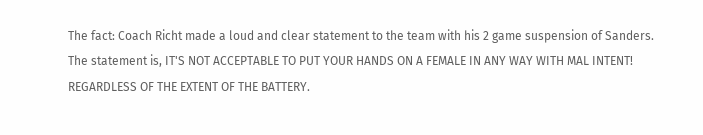The fact: Coach Richt made a loud and clear statement to the team with his 2 game suspension of Sanders. The statement is, IT'S NOT ACCEPTABLE TO PUT YOUR HANDS ON A FEMALE IN ANY WAY WITH MAL INTENT! REGARDLESS OF THE EXTENT OF THE BATTERY.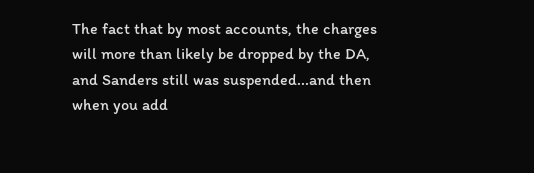The fact that by most accounts, the charges will more than likely be dropped by the DA, and Sanders still was suspended...and then when you add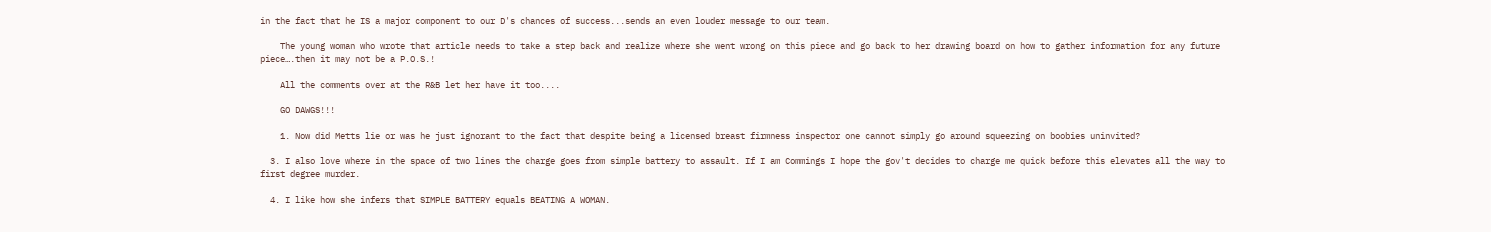in the fact that he IS a major component to our D's chances of success...sends an even louder message to our team.

    The young woman who wrote that article needs to take a step back and realize where she went wrong on this piece and go back to her drawing board on how to gather information for any future piece….then it may not be a P.O.S.!

    All the comments over at the R&B let her have it too....

    GO DAWGS!!!

    1. Now did Metts lie or was he just ignorant to the fact that despite being a licensed breast firmness inspector one cannot simply go around squeezing on boobies uninvited?

  3. I also love where in the space of two lines the charge goes from simple battery to assault. If I am Commings I hope the gov't decides to charge me quick before this elevates all the way to first degree murder.

  4. I like how she infers that SIMPLE BATTERY equals BEATING A WOMAN.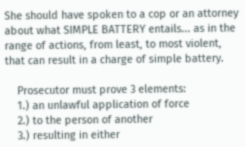She should have spoken to a cop or an attorney about what SIMPLE BATTERY entails... as in the range of actions, from least, to most violent, that can result in a charge of simple battery.

    Prosecutor must prove 3 elements:
    1.) an unlawful application of force
    2.) to the person of another
    3.) resulting in either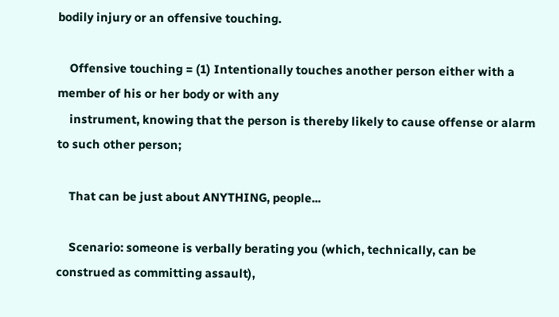bodily injury or an offensive touching.

    Offensive touching = (1) Intentionally touches another person either with a member of his or her body or with any
    instrument, knowing that the person is thereby likely to cause offense or alarm to such other person;

    That can be just about ANYTHING, people...

    Scenario: someone is verbally berating you (which, technically, can be construed as committing assault),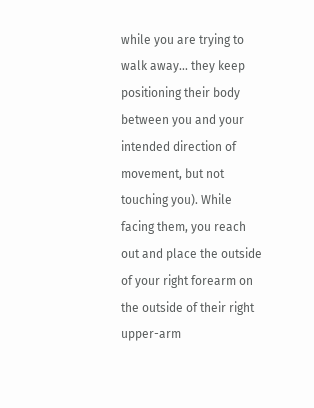while you are trying to walk away... they keep positioning their body between you and your intended direction of movement, but not touching you). While facing them, you reach out and place the outside of your right forearm on the outside of their right upper-arm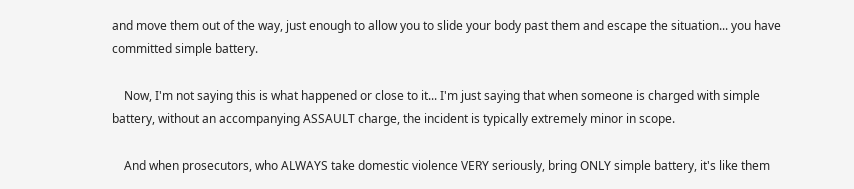and move them out of the way, just enough to allow you to slide your body past them and escape the situation... you have committed simple battery.

    Now, I'm not saying this is what happened or close to it... I'm just saying that when someone is charged with simple battery, without an accompanying ASSAULT charge, the incident is typically extremely minor in scope.

    And when prosecutors, who ALWAYS take domestic violence VERY seriously, bring ONLY simple battery, it's like them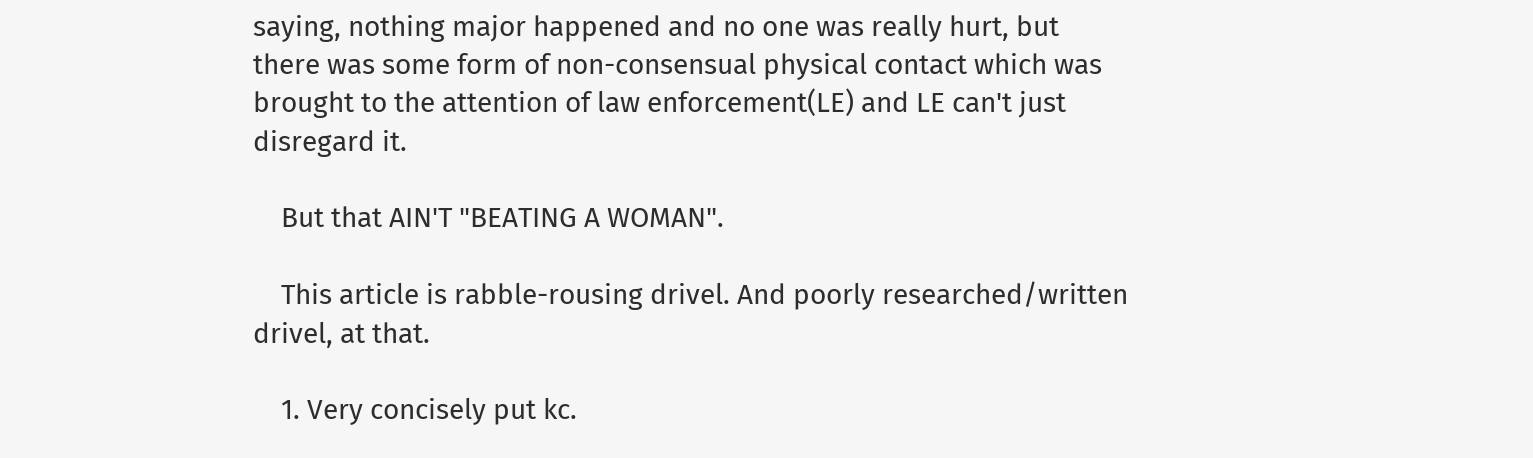saying, nothing major happened and no one was really hurt, but there was some form of non-consensual physical contact which was brought to the attention of law enforcement(LE) and LE can't just disregard it.

    But that AIN'T "BEATING A WOMAN".

    This article is rabble-rousing drivel. And poorly researched/written drivel, at that.

    1. Very concisely put kc.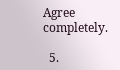Agree completely.

  5.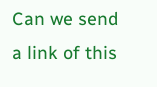Can we send a link of this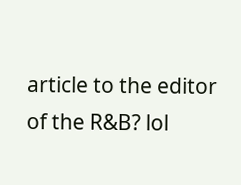article to the editor of the R&B? lol